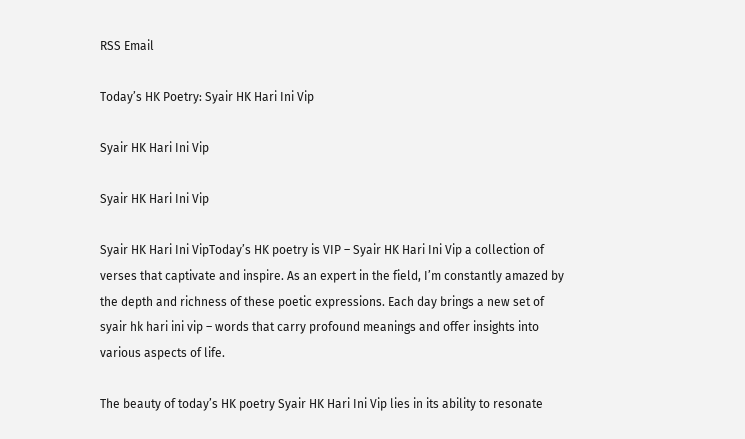RSS Email

Today’s HK Poetry: Syair HK Hari Ini Vip

Syair HK Hari Ini Vip

Syair HK Hari Ini Vip

Syair HK Hari Ini VipToday’s HK poetry is VIP – Syair HK Hari Ini Vip a collection of verses that captivate and inspire. As an expert in the field, I’m constantly amazed by the depth and richness of these poetic expressions. Each day brings a new set of syair hk hari ini vip – words that carry profound meanings and offer insights into various aspects of life.

The beauty of today’s HK poetry Syair HK Hari Ini Vip lies in its ability to resonate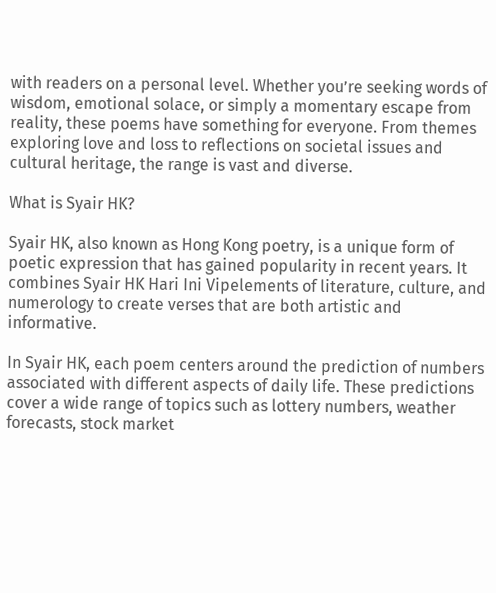with readers on a personal level. Whether you’re seeking words of wisdom, emotional solace, or simply a momentary escape from reality, these poems have something for everyone. From themes exploring love and loss to reflections on societal issues and cultural heritage, the range is vast and diverse.

What is Syair HK?

Syair HK, also known as Hong Kong poetry, is a unique form of poetic expression that has gained popularity in recent years. It combines Syair HK Hari Ini Vipelements of literature, culture, and numerology to create verses that are both artistic and informative.

In Syair HK, each poem centers around the prediction of numbers associated with different aspects of daily life. These predictions cover a wide range of topics such as lottery numbers, weather forecasts, stock market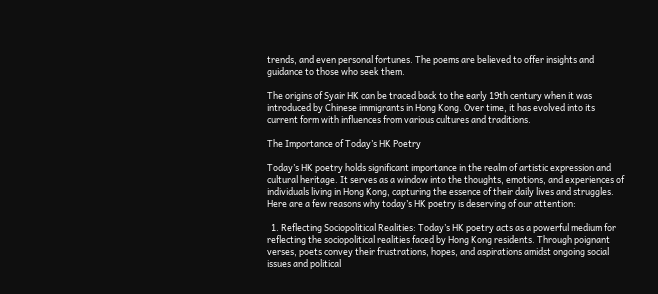trends, and even personal fortunes. The poems are believed to offer insights and guidance to those who seek them.

The origins of Syair HK can be traced back to the early 19th century when it was introduced by Chinese immigrants in Hong Kong. Over time, it has evolved into its current form with influences from various cultures and traditions.

The Importance of Today’s HK Poetry

Today’s HK poetry holds significant importance in the realm of artistic expression and cultural heritage. It serves as a window into the thoughts, emotions, and experiences of individuals living in Hong Kong, capturing the essence of their daily lives and struggles. Here are a few reasons why today’s HK poetry is deserving of our attention:

  1. Reflecting Sociopolitical Realities: Today’s HK poetry acts as a powerful medium for reflecting the sociopolitical realities faced by Hong Kong residents. Through poignant verses, poets convey their frustrations, hopes, and aspirations amidst ongoing social issues and political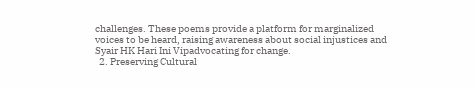challenges. These poems provide a platform for marginalized voices to be heard, raising awareness about social injustices and Syair HK Hari Ini Vipadvocating for change.
  2. Preserving Cultural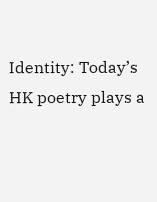Identity: Today’s HK poetry plays a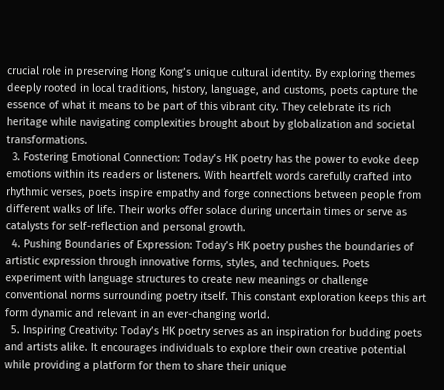crucial role in preserving Hong Kong’s unique cultural identity. By exploring themes deeply rooted in local traditions, history, language, and customs, poets capture the essence of what it means to be part of this vibrant city. They celebrate its rich heritage while navigating complexities brought about by globalization and societal transformations.
  3. Fostering Emotional Connection: Today’s HK poetry has the power to evoke deep emotions within its readers or listeners. With heartfelt words carefully crafted into rhythmic verses, poets inspire empathy and forge connections between people from different walks of life. Their works offer solace during uncertain times or serve as catalysts for self-reflection and personal growth.
  4. Pushing Boundaries of Expression: Today’s HK poetry pushes the boundaries of artistic expression through innovative forms, styles, and techniques. Poets experiment with language structures to create new meanings or challenge conventional norms surrounding poetry itself. This constant exploration keeps this art form dynamic and relevant in an ever-changing world.
  5. Inspiring Creativity: Today’s HK poetry serves as an inspiration for budding poets and artists alike. It encourages individuals to explore their own creative potential while providing a platform for them to share their unique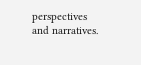perspectives and narratives.